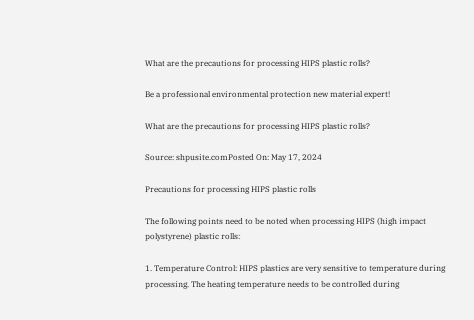What are the precautions for processing HIPS plastic rolls?

Be a professional environmental protection new material expert!

What are the precautions for processing HIPS plastic rolls?

Source: shpusite.comPosted On: May 17, 2024

Precautions for processing HIPS plastic rolls

The following points need to be noted when processing HIPS (high impact polystyrene) plastic rolls:

1. Temperature Control: HIPS plastics are very sensitive to temperature during processing. The heating temperature needs to be controlled during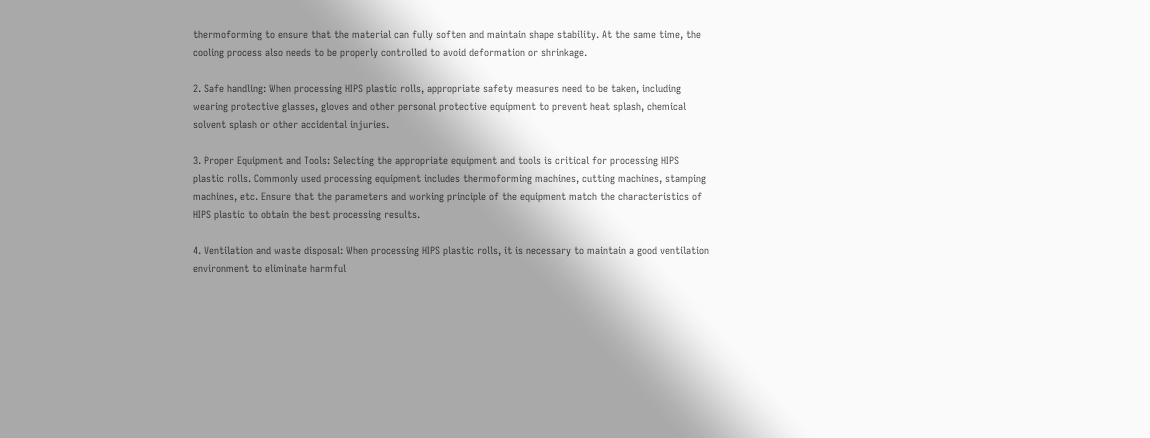thermoforming to ensure that the material can fully soften and maintain shape stability. At the same time, the cooling process also needs to be properly controlled to avoid deformation or shrinkage.

2. Safe handling: When processing HIPS plastic rolls, appropriate safety measures need to be taken, including wearing protective glasses, gloves and other personal protective equipment to prevent heat splash, chemical solvent splash or other accidental injuries.

3. Proper Equipment and Tools: Selecting the appropriate equipment and tools is critical for processing HIPS plastic rolls. Commonly used processing equipment includes thermoforming machines, cutting machines, stamping machines, etc. Ensure that the parameters and working principle of the equipment match the characteristics of HIPS plastic to obtain the best processing results.

4. Ventilation and waste disposal: When processing HIPS plastic rolls, it is necessary to maintain a good ventilation environment to eliminate harmful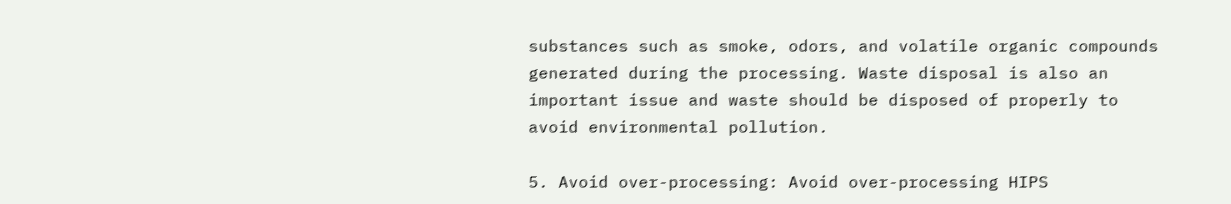substances such as smoke, odors, and volatile organic compounds generated during the processing. Waste disposal is also an important issue and waste should be disposed of properly to avoid environmental pollution.

5. Avoid over-processing: Avoid over-processing HIPS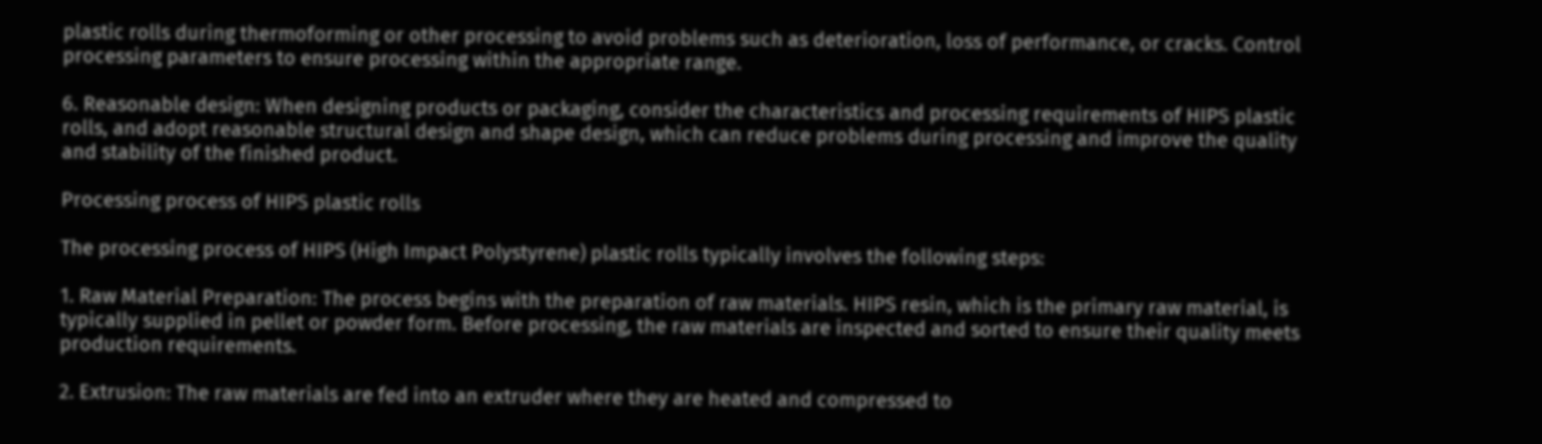plastic rolls during thermoforming or other processing to avoid problems such as deterioration, loss of performance, or cracks. Control processing parameters to ensure processing within the appropriate range.

6. Reasonable design: When designing products or packaging, consider the characteristics and processing requirements of HIPS plastic rolls, and adopt reasonable structural design and shape design, which can reduce problems during processing and improve the quality and stability of the finished product.

Processing process of HIPS plastic rolls

The processing process of HIPS (High Impact Polystyrene) plastic rolls typically involves the following steps:

1. Raw Material Preparation: The process begins with the preparation of raw materials. HIPS resin, which is the primary raw material, is typically supplied in pellet or powder form. Before processing, the raw materials are inspected and sorted to ensure their quality meets production requirements.

2. Extrusion: The raw materials are fed into an extruder where they are heated and compressed to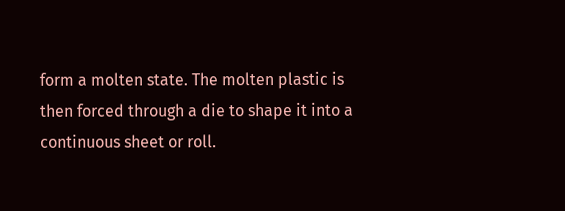form a molten state. The molten plastic is then forced through a die to shape it into a continuous sheet or roll.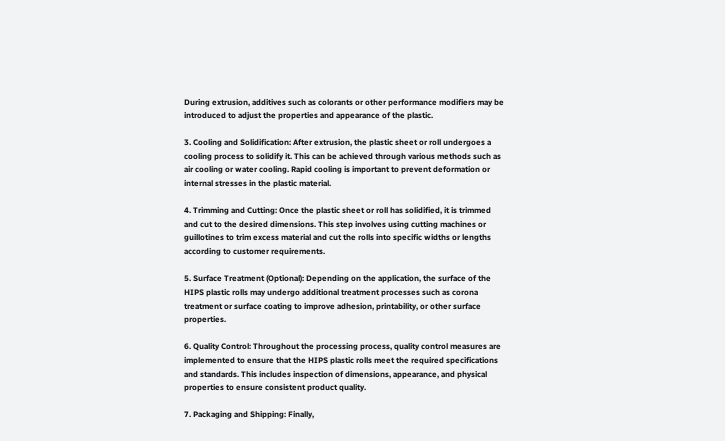During extrusion, additives such as colorants or other performance modifiers may be introduced to adjust the properties and appearance of the plastic.

3. Cooling and Solidification: After extrusion, the plastic sheet or roll undergoes a cooling process to solidify it. This can be achieved through various methods such as air cooling or water cooling. Rapid cooling is important to prevent deformation or internal stresses in the plastic material.

4. Trimming and Cutting: Once the plastic sheet or roll has solidified, it is trimmed and cut to the desired dimensions. This step involves using cutting machines or guillotines to trim excess material and cut the rolls into specific widths or lengths according to customer requirements.

5. Surface Treatment (Optional): Depending on the application, the surface of the HIPS plastic rolls may undergo additional treatment processes such as corona treatment or surface coating to improve adhesion, printability, or other surface properties.

6. Quality Control: Throughout the processing process, quality control measures are implemented to ensure that the HIPS plastic rolls meet the required specifications and standards. This includes inspection of dimensions, appearance, and physical properties to ensure consistent product quality.

7. Packaging and Shipping: Finally,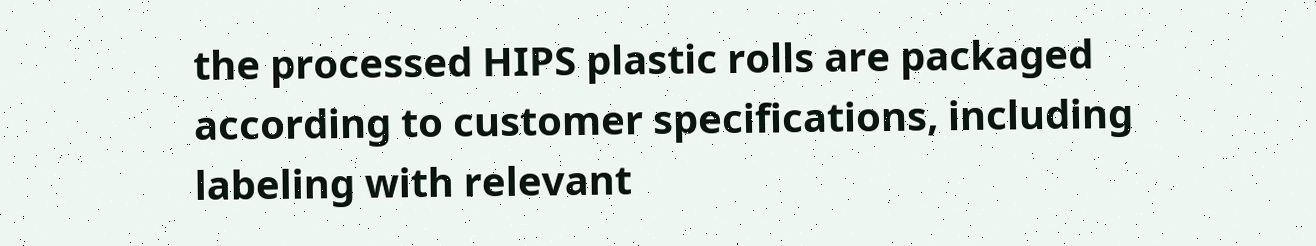the processed HIPS plastic rolls are packaged according to customer specifications, including labeling with relevant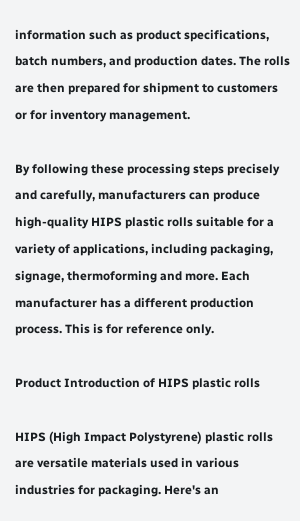information such as product specifications, batch numbers, and production dates. The rolls are then prepared for shipment to customers or for inventory management.

By following these processing steps precisely and carefully, manufacturers can produce high-quality HIPS plastic rolls suitable for a variety of applications, including packaging, signage, thermoforming and more. Each manufacturer has a different production process. This is for reference only.

Product Introduction of HIPS plastic rolls

HIPS (High Impact Polystyrene) plastic rolls are versatile materials used in various industries for packaging. Here's an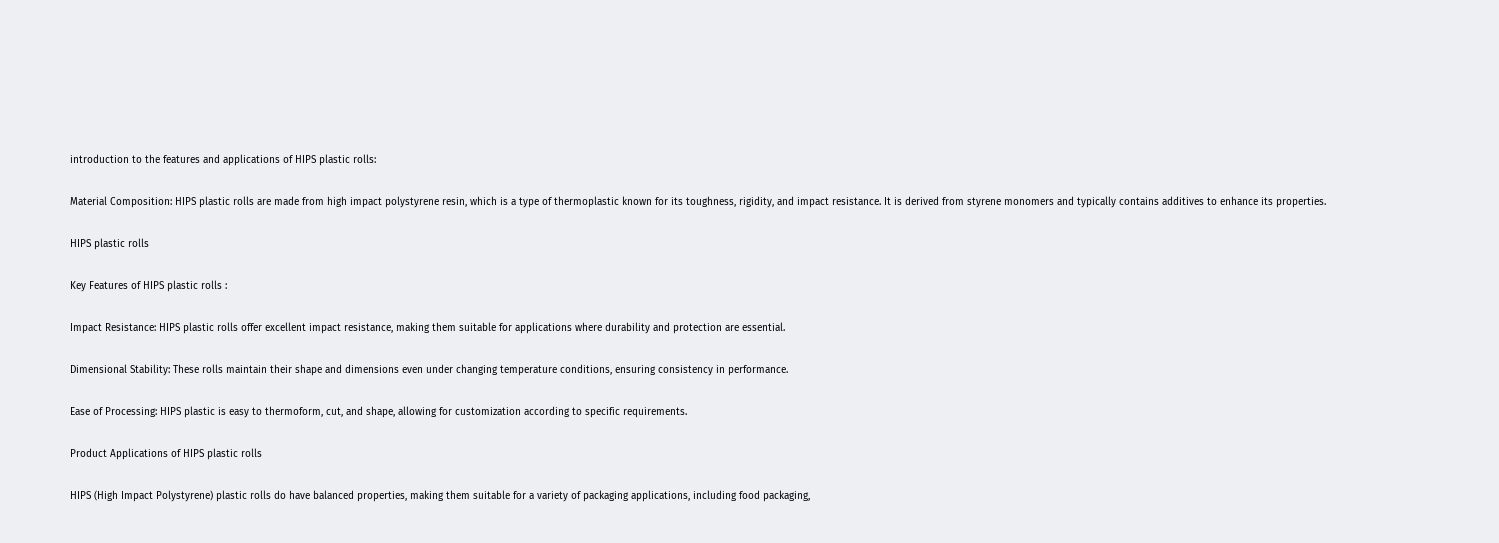introduction to the features and applications of HIPS plastic rolls:

Material Composition: HIPS plastic rolls are made from high impact polystyrene resin, which is a type of thermoplastic known for its toughness, rigidity, and impact resistance. It is derived from styrene monomers and typically contains additives to enhance its properties.

HIPS plastic rolls

Key Features of HIPS plastic rolls :

Impact Resistance: HIPS plastic rolls offer excellent impact resistance, making them suitable for applications where durability and protection are essential.

Dimensional Stability: These rolls maintain their shape and dimensions even under changing temperature conditions, ensuring consistency in performance.

Ease of Processing: HIPS plastic is easy to thermoform, cut, and shape, allowing for customization according to specific requirements.

Product Applications of HIPS plastic rolls

HIPS (High Impact Polystyrene) plastic rolls do have balanced properties, making them suitable for a variety of packaging applications, including food packaging,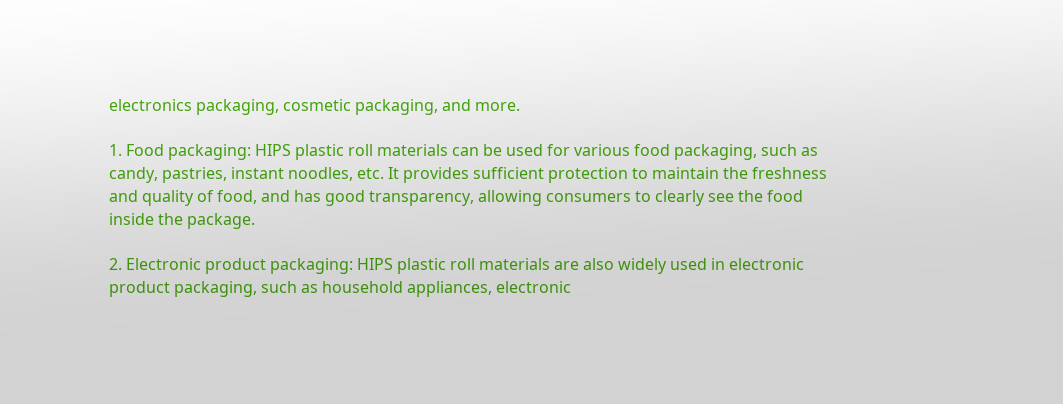electronics packaging, cosmetic packaging, and more.

1. Food packaging: HIPS plastic roll materials can be used for various food packaging, such as candy, pastries, instant noodles, etc. It provides sufficient protection to maintain the freshness and quality of food, and has good transparency, allowing consumers to clearly see the food inside the package.

2. Electronic product packaging: HIPS plastic roll materials are also widely used in electronic product packaging, such as household appliances, electronic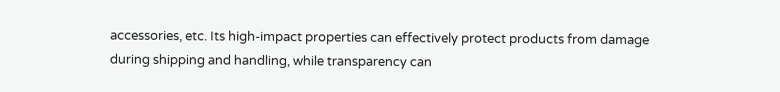accessories, etc. Its high-impact properties can effectively protect products from damage during shipping and handling, while transparency can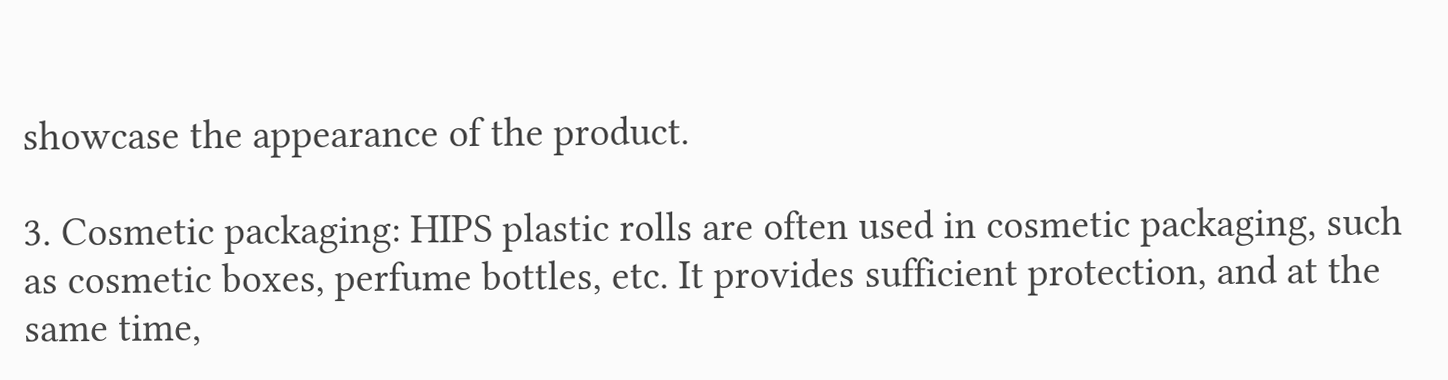showcase the appearance of the product.

3. Cosmetic packaging: HIPS plastic rolls are often used in cosmetic packaging, such as cosmetic boxes, perfume bottles, etc. It provides sufficient protection, and at the same time,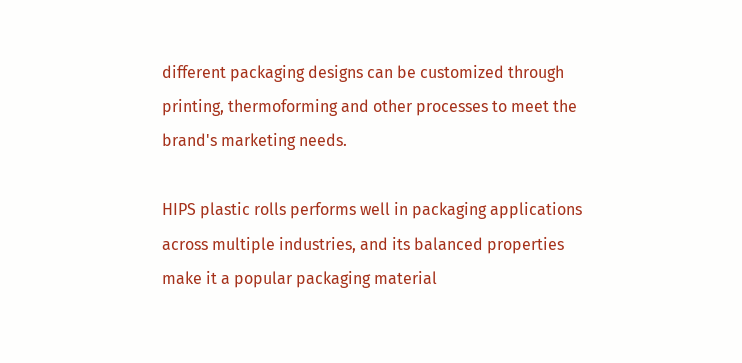different packaging designs can be customized through printing, thermoforming and other processes to meet the brand's marketing needs.

HIPS plastic rolls performs well in packaging applications across multiple industries, and its balanced properties make it a popular packaging material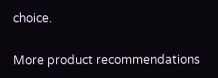choice.

More product recommendations